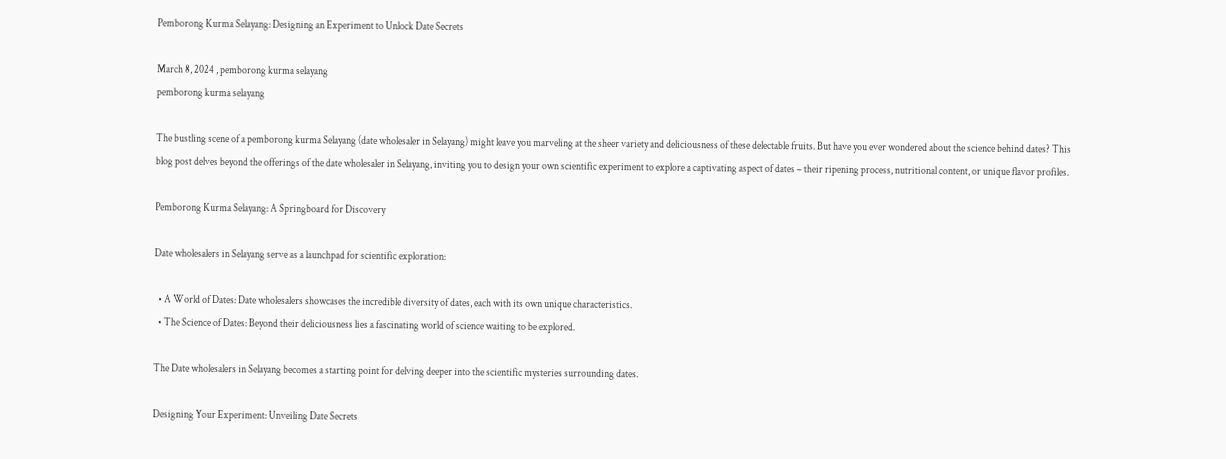Pemborong Kurma Selayang: Designing an Experiment to Unlock Date Secrets

March 8, 2024 , pemborong kurma selayang
pemborong kurma selayang

The bustling scene of a pemborong kurma Selayang (date wholesaler in Selayang) might leave you marveling at the sheer variety and deliciousness of these delectable fruits. But have you ever wondered about the science behind dates? This blog post delves beyond the offerings of the date wholesaler in Selayang, inviting you to design your own scientific experiment to explore a captivating aspect of dates – their ripening process, nutritional content, or unique flavor profiles.

Pemborong Kurma Selayang: A Springboard for Discovery

Date wholesalers in Selayang serve as a launchpad for scientific exploration:

  • A World of Dates: Date wholesalers showcases the incredible diversity of dates, each with its own unique characteristics.
  • The Science of Dates: Beyond their deliciousness lies a fascinating world of science waiting to be explored.

The Date wholesalers in Selayang becomes a starting point for delving deeper into the scientific mysteries surrounding dates.

Designing Your Experiment: Unveiling Date Secrets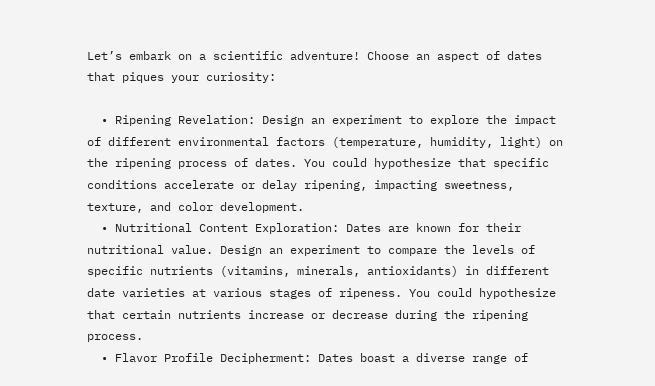Let’s embark on a scientific adventure! Choose an aspect of dates that piques your curiosity:

  • Ripening Revelation: Design an experiment to explore the impact of different environmental factors (temperature, humidity, light) on the ripening process of dates. You could hypothesize that specific conditions accelerate or delay ripening, impacting sweetness, texture, and color development.
  • Nutritional Content Exploration: Dates are known for their nutritional value. Design an experiment to compare the levels of specific nutrients (vitamins, minerals, antioxidants) in different date varieties at various stages of ripeness. You could hypothesize that certain nutrients increase or decrease during the ripening process.
  • Flavor Profile Decipherment: Dates boast a diverse range of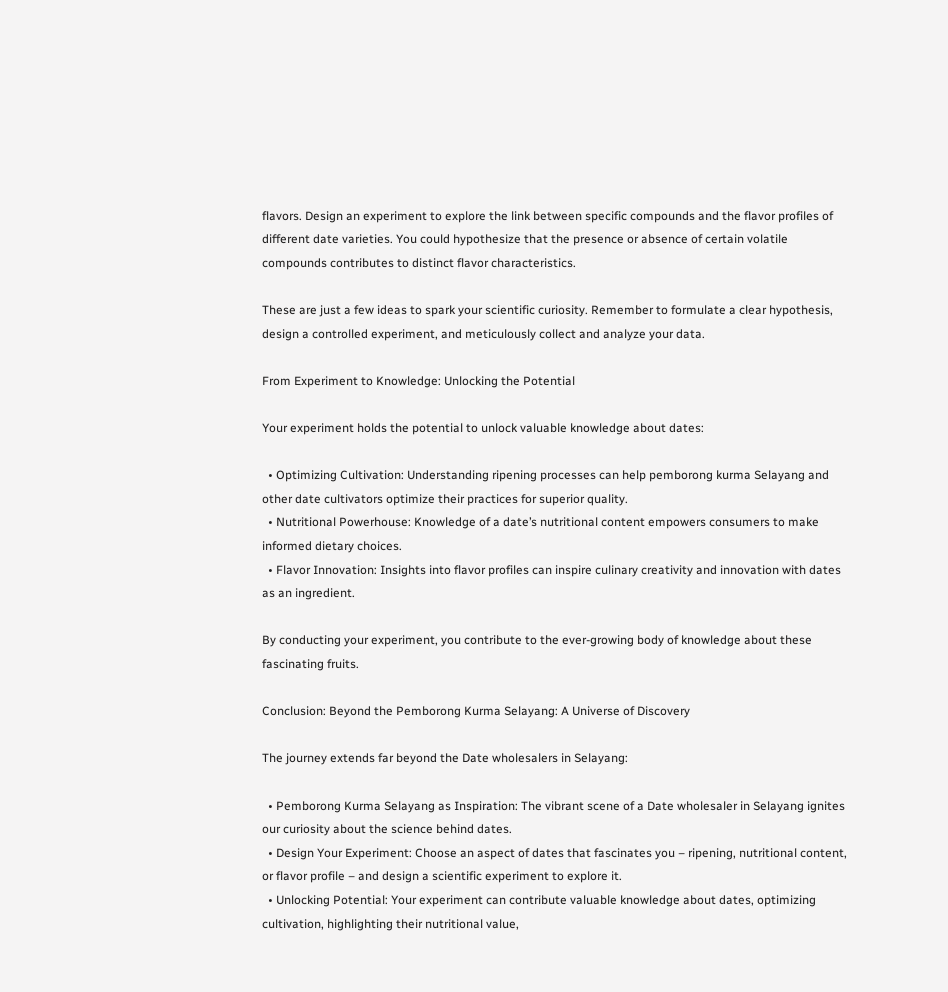flavors. Design an experiment to explore the link between specific compounds and the flavor profiles of different date varieties. You could hypothesize that the presence or absence of certain volatile compounds contributes to distinct flavor characteristics.

These are just a few ideas to spark your scientific curiosity. Remember to formulate a clear hypothesis, design a controlled experiment, and meticulously collect and analyze your data.

From Experiment to Knowledge: Unlocking the Potential

Your experiment holds the potential to unlock valuable knowledge about dates:

  • Optimizing Cultivation: Understanding ripening processes can help pemborong kurma Selayang and other date cultivators optimize their practices for superior quality.
  • Nutritional Powerhouse: Knowledge of a date’s nutritional content empowers consumers to make informed dietary choices.
  • Flavor Innovation: Insights into flavor profiles can inspire culinary creativity and innovation with dates as an ingredient.

By conducting your experiment, you contribute to the ever-growing body of knowledge about these fascinating fruits.

Conclusion: Beyond the Pemborong Kurma Selayang: A Universe of Discovery

The journey extends far beyond the Date wholesalers in Selayang:

  • Pemborong Kurma Selayang as Inspiration: The vibrant scene of a Date wholesaler in Selayang ignites our curiosity about the science behind dates.
  • Design Your Experiment: Choose an aspect of dates that fascinates you – ripening, nutritional content, or flavor profile – and design a scientific experiment to explore it.
  • Unlocking Potential: Your experiment can contribute valuable knowledge about dates, optimizing cultivation, highlighting their nutritional value,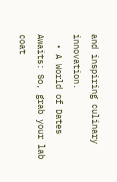and inspiring culinary innovation.
  • A World of Dates Awaits: So, grab your lab coat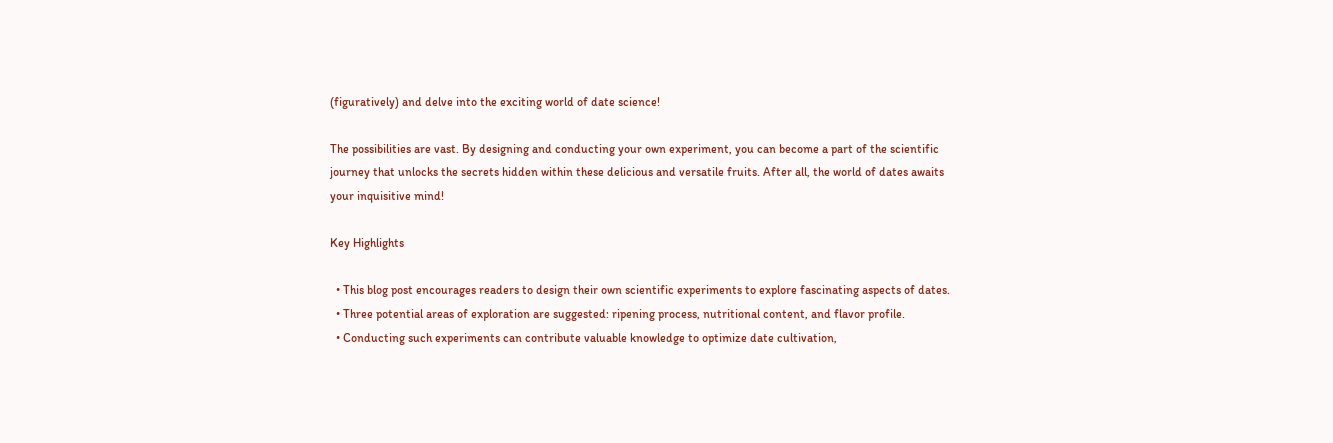(figuratively) and delve into the exciting world of date science!

The possibilities are vast. By designing and conducting your own experiment, you can become a part of the scientific journey that unlocks the secrets hidden within these delicious and versatile fruits. After all, the world of dates awaits your inquisitive mind!

Key Highlights

  • This blog post encourages readers to design their own scientific experiments to explore fascinating aspects of dates.
  • Three potential areas of exploration are suggested: ripening process, nutritional content, and flavor profile.
  • Conducting such experiments can contribute valuable knowledge to optimize date cultivation,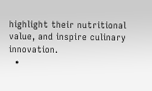highlight their nutritional value, and inspire culinary innovation.
  •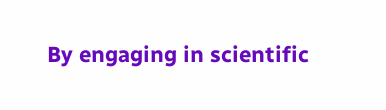By engaging in scientific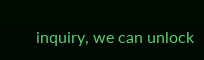inquiry, we can unlock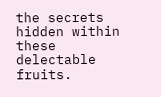the secrets hidden within these delectable fruits.